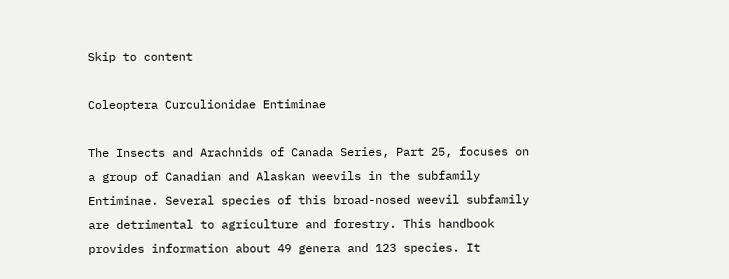Skip to content

Coleoptera Curculionidae Entiminae

The Insects and Arachnids of Canada Series, Part 25, focuses on a group of Canadian and Alaskan weevils in the subfamily Entiminae. Several species of this broad-nosed weevil subfamily are detrimental to agriculture and forestry. This handbook provides information about 49 genera and 123 species. It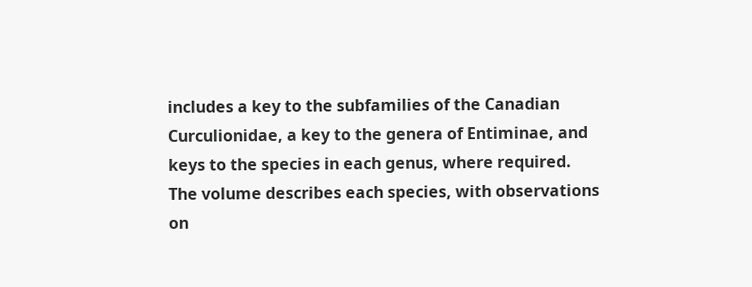includes a key to the subfamilies of the Canadian Curculionidae, a key to the genera of Entiminae, and keys to the species in each genus, where required. The volume describes each species, with observations on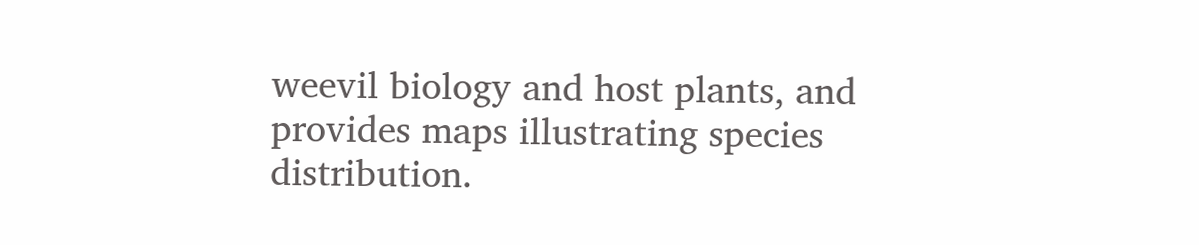weevil biology and host plants, and provides maps illustrating species distribution.